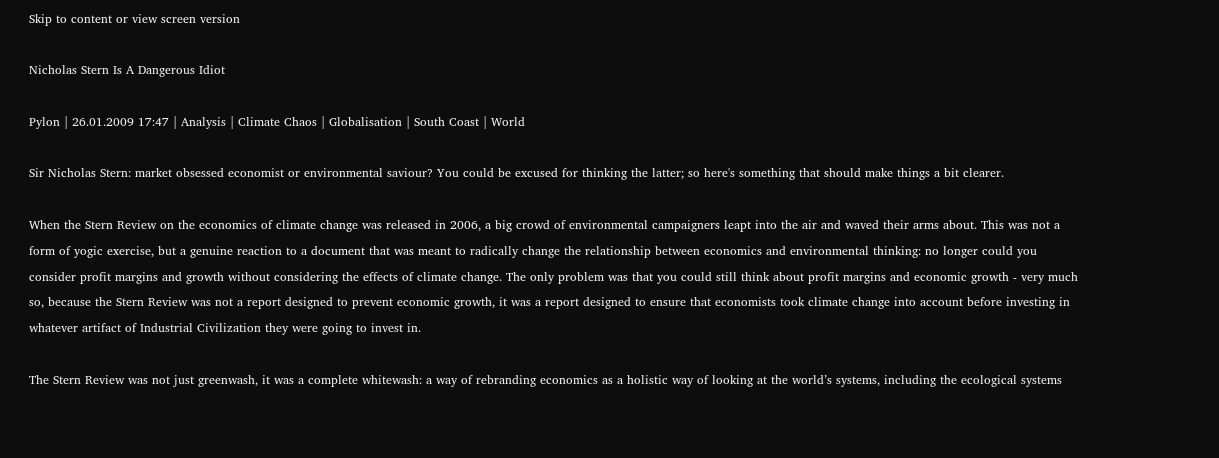Skip to content or view screen version

Nicholas Stern Is A Dangerous Idiot

Pylon | 26.01.2009 17:47 | Analysis | Climate Chaos | Globalisation | South Coast | World

Sir Nicholas Stern: market obsessed economist or environmental saviour? You could be excused for thinking the latter; so here's something that should make things a bit clearer.

When the Stern Review on the economics of climate change was released in 2006, a big crowd of environmental campaigners leapt into the air and waved their arms about. This was not a form of yogic exercise, but a genuine reaction to a document that was meant to radically change the relationship between economics and environmental thinking: no longer could you consider profit margins and growth without considering the effects of climate change. The only problem was that you could still think about profit margins and economic growth - very much so, because the Stern Review was not a report designed to prevent economic growth, it was a report designed to ensure that economists took climate change into account before investing in whatever artifact of Industrial Civilization they were going to invest in.

The Stern Review was not just greenwash, it was a complete whitewash: a way of rebranding economics as a holistic way of looking at the world’s systems, including the ecological systems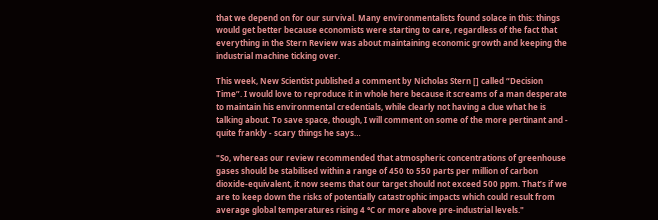that we depend on for our survival. Many environmentalists found solace in this: things would get better because economists were starting to care, regardless of the fact that everything in the Stern Review was about maintaining economic growth and keeping the industrial machine ticking over.

This week, New Scientist published a comment by Nicholas Stern [] called “Decision Time”. I would love to reproduce it in whole here because it screams of a man desperate to maintain his environmental credentials, while clearly not having a clue what he is talking about. To save space, though, I will comment on some of the more pertinant and - quite frankly - scary things he says…

"So, whereas our review recommended that atmospheric concentrations of greenhouse gases should be stabilised within a range of 450 to 550 parts per million of carbon dioxide-equivalent, it now seems that our target should not exceed 500 ppm. That’s if we are to keep down the risks of potentially catastrophic impacts which could result from average global temperatures rising 4 °C or more above pre-industrial levels."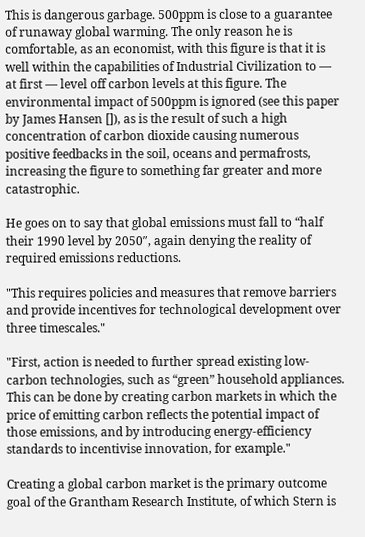This is dangerous garbage. 500ppm is close to a guarantee of runaway global warming. The only reason he is comfortable, as an economist, with this figure is that it is well within the capabilities of Industrial Civilization to — at first — level off carbon levels at this figure. The environmental impact of 500ppm is ignored (see this paper by James Hansen []), as is the result of such a high concentration of carbon dioxide causing numerous positive feedbacks in the soil, oceans and permafrosts, increasing the figure to something far greater and more catastrophic.

He goes on to say that global emissions must fall to “half their 1990 level by 2050″, again denying the reality of required emissions reductions.

"This requires policies and measures that remove barriers and provide incentives for technological development over three timescales."

"First, action is needed to further spread existing low-carbon technologies, such as “green” household appliances. This can be done by creating carbon markets in which the price of emitting carbon reflects the potential impact of those emissions, and by introducing energy-efficiency standards to incentivise innovation, for example."

Creating a global carbon market is the primary outcome goal of the Grantham Research Institute, of which Stern is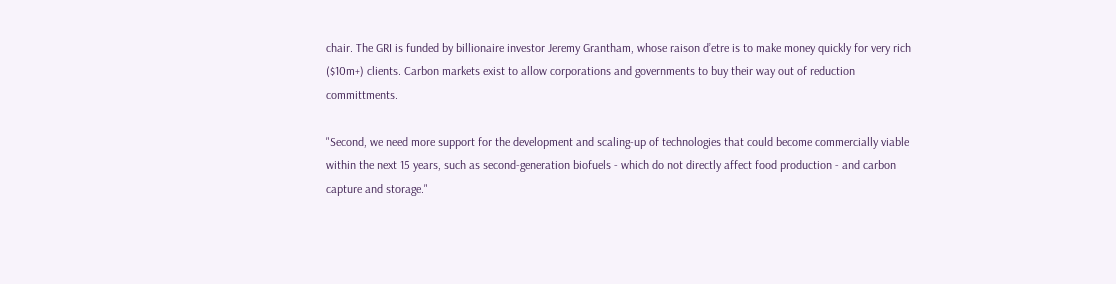chair. The GRI is funded by billionaire investor Jeremy Grantham, whose raison d’etre is to make money quickly for very rich ($10m+) clients. Carbon markets exist to allow corporations and governments to buy their way out of reduction committments.

"Second, we need more support for the development and scaling-up of technologies that could become commercially viable within the next 15 years, such as second-generation biofuels - which do not directly affect food production - and carbon capture and storage."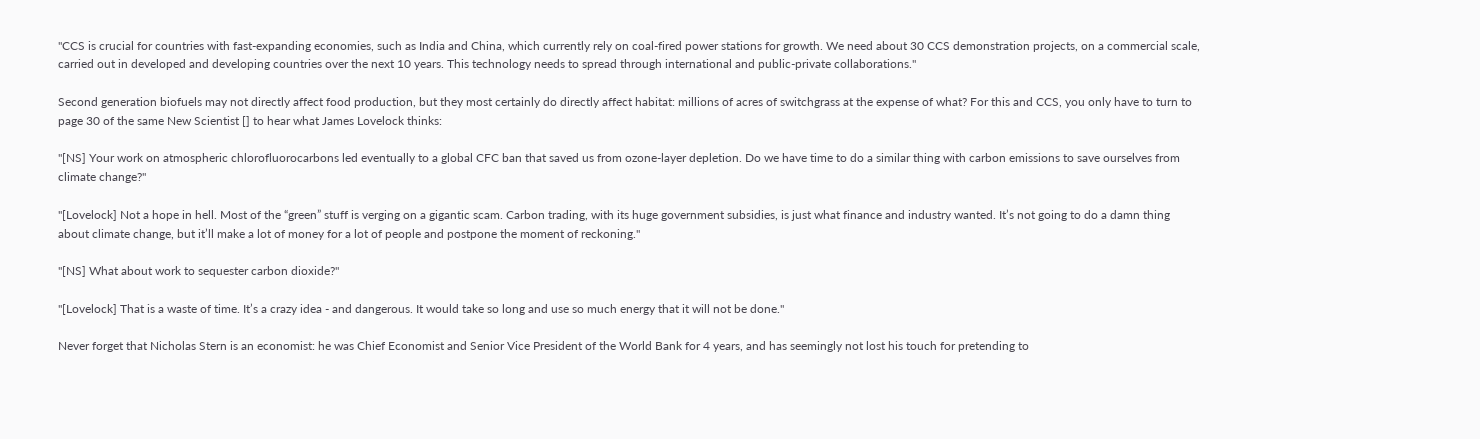"CCS is crucial for countries with fast-expanding economies, such as India and China, which currently rely on coal-fired power stations for growth. We need about 30 CCS demonstration projects, on a commercial scale, carried out in developed and developing countries over the next 10 years. This technology needs to spread through international and public-private collaborations."

Second generation biofuels may not directly affect food production, but they most certainly do directly affect habitat: millions of acres of switchgrass at the expense of what? For this and CCS, you only have to turn to page 30 of the same New Scientist [] to hear what James Lovelock thinks:

"[NS] Your work on atmospheric chlorofluorocarbons led eventually to a global CFC ban that saved us from ozone-layer depletion. Do we have time to do a similar thing with carbon emissions to save ourselves from climate change?"

"[Lovelock] Not a hope in hell. Most of the “green” stuff is verging on a gigantic scam. Carbon trading, with its huge government subsidies, is just what finance and industry wanted. It’s not going to do a damn thing about climate change, but it’ll make a lot of money for a lot of people and postpone the moment of reckoning."

"[NS] What about work to sequester carbon dioxide?"

"[Lovelock] That is a waste of time. It’s a crazy idea - and dangerous. It would take so long and use so much energy that it will not be done."

Never forget that Nicholas Stern is an economist: he was Chief Economist and Senior Vice President of the World Bank for 4 years, and has seemingly not lost his touch for pretending to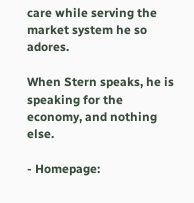care while serving the market system he so adores.

When Stern speaks, he is speaking for the economy, and nothing else.

- Homepage: